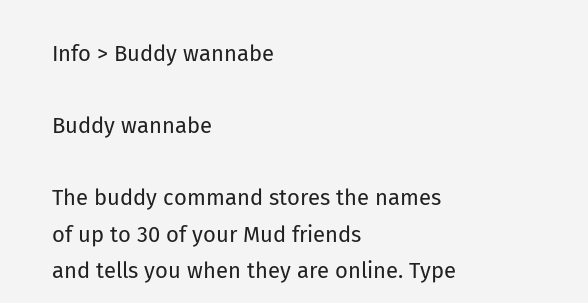Info > Buddy wannabe

Buddy wannabe

The buddy command stores the names of up to 30 of your Mud friends
and tells you when they are online. Type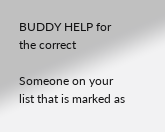BUDDY HELP for the correct

Someone on your list that is marked as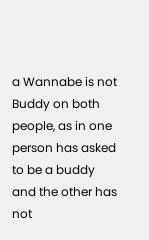a Wannabe is not Buddy on both
people, as in one person has asked to be a buddy and the other has not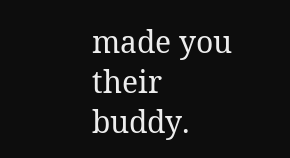made you their buddy.